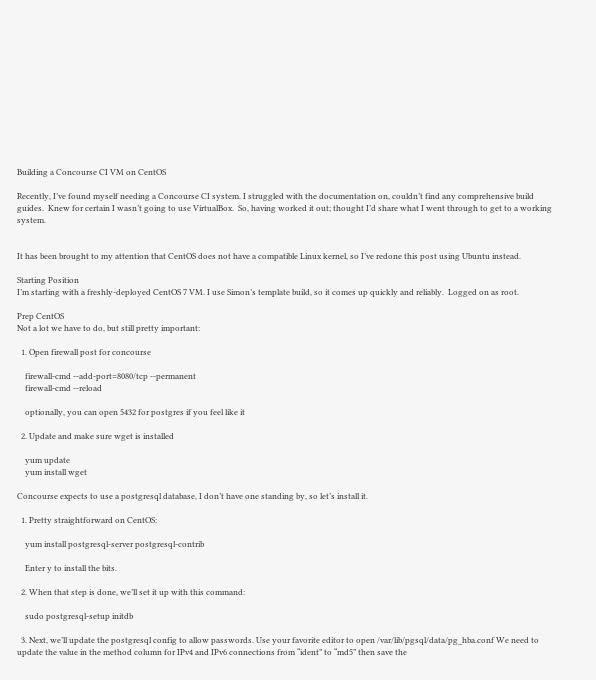Building a Concourse CI VM on CentOS

Recently, I’ve found myself needing a Concourse CI system. I struggled with the documentation on, couldn’t find any comprehensive build guides.  Knew for certain I wasn’t going to use VirtualBox.  So, having worked it out; thought I’d share what I went through to get to a working system.


It has been brought to my attention that CentOS does not have a compatible Linux kernel, so I’ve redone this post using Ubuntu instead.

Starting Position
I’m starting with a freshly-deployed CentOS 7 VM. I use Simon’s template build, so it comes up quickly and reliably.  Logged on as root.

Prep CentOS
Not a lot we have to do, but still pretty important:

  1. Open firewall post for concourse

    firewall-cmd --add-port=8080/tcp --permanent
    firewall-cmd --reload

    optionally, you can open 5432 for postgres if you feel like it

  2. Update and make sure wget is installed

    yum update
    yum install wget

Concourse expects to use a postgresql database, I don’t have one standing by, so let’s install it.

  1. Pretty straightforward on CentOS:

    yum install postgresql-server postgresql-contrib

    Enter y to install the bits.

  2. When that step is done, we’ll set it up with this command:

    sudo postgresql-setup initdb

  3. Next, we’ll update the postgresql config to allow passwords. Use your favorite editor to open /var/lib/pgsql/data/pg_hba.conf We need to update the value in the method column for IPv4 and IPv6 connections from “ident” to “md5” then save the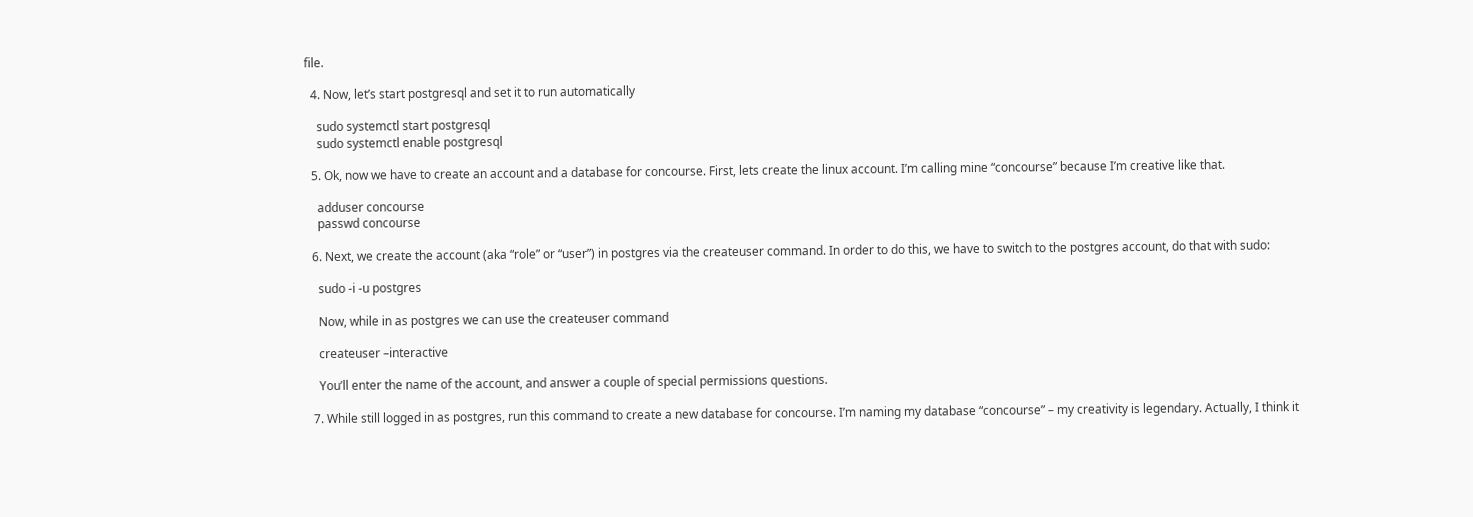file.

  4. Now, let’s start postgresql and set it to run automatically

    sudo systemctl start postgresql
    sudo systemctl enable postgresql

  5. Ok, now we have to create an account and a database for concourse. First, lets create the linux account. I’m calling mine “concourse” because I’m creative like that.

    adduser concourse
    passwd concourse

  6. Next, we create the account (aka “role” or “user”) in postgres via the createuser command. In order to do this, we have to switch to the postgres account, do that with sudo:

    sudo -i -u postgres

    Now, while in as postgres we can use the createuser command

    createuser –interactive

    You’ll enter the name of the account, and answer a couple of special permissions questions.

  7. While still logged in as postgres, run this command to create a new database for concourse. I’m naming my database “concourse” – my creativity is legendary. Actually, I think it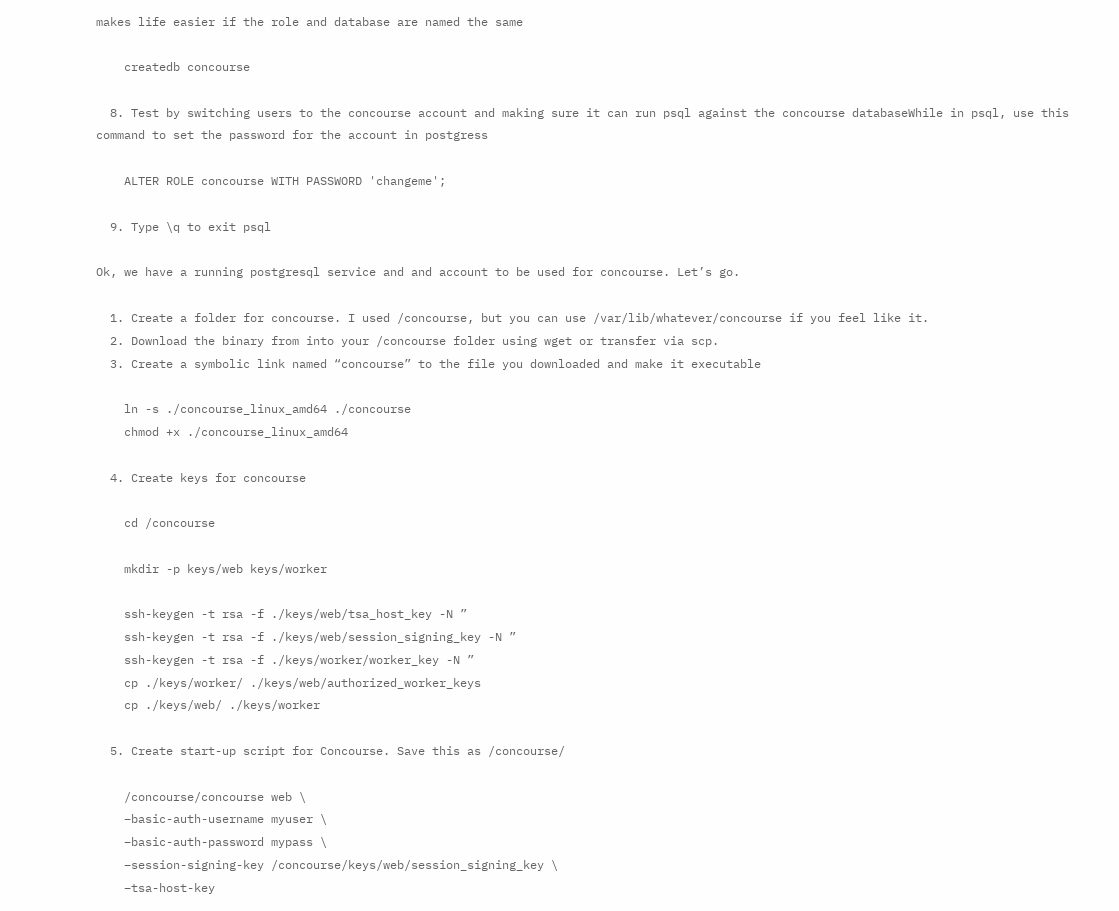makes life easier if the role and database are named the same

    createdb concourse

  8. Test by switching users to the concourse account and making sure it can run psql against the concourse databaseWhile in psql, use this command to set the password for the account in postgress

    ALTER ROLE concourse WITH PASSWORD 'changeme';

  9. Type \q to exit psql

Ok, we have a running postgresql service and and account to be used for concourse. Let’s go.

  1. Create a folder for concourse. I used /concourse, but you can use /var/lib/whatever/concourse if you feel like it.
  2. Download the binary from into your /concourse folder using wget or transfer via scp.
  3. Create a symbolic link named “concourse” to the file you downloaded and make it executable

    ln -s ./concourse_linux_amd64 ./concourse
    chmod +x ./concourse_linux_amd64

  4. Create keys for concourse

    cd /concourse

    mkdir -p keys/web keys/worker

    ssh-keygen -t rsa -f ./keys/web/tsa_host_key -N ”
    ssh-keygen -t rsa -f ./keys/web/session_signing_key -N ”
    ssh-keygen -t rsa -f ./keys/worker/worker_key -N ”
    cp ./keys/worker/ ./keys/web/authorized_worker_keys
    cp ./keys/web/ ./keys/worker

  5. Create start-up script for Concourse. Save this as /concourse/

    /concourse/concourse web \
    –basic-auth-username myuser \
    –basic-auth-password mypass \
    –session-signing-key /concourse/keys/web/session_signing_key \
    –tsa-host-key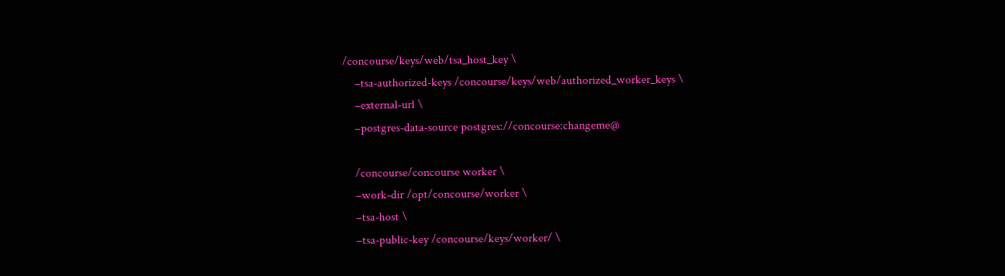/concourse/keys/web/tsa_host_key \
    –tsa-authorized-keys /concourse/keys/web/authorized_worker_keys \
    –external-url \
    –postgres-data-source postgres://concourse:changeme@

    /concourse/concourse worker \
    –work-dir /opt/concourse/worker \
    –tsa-host \
    –tsa-public-key /concourse/keys/worker/ \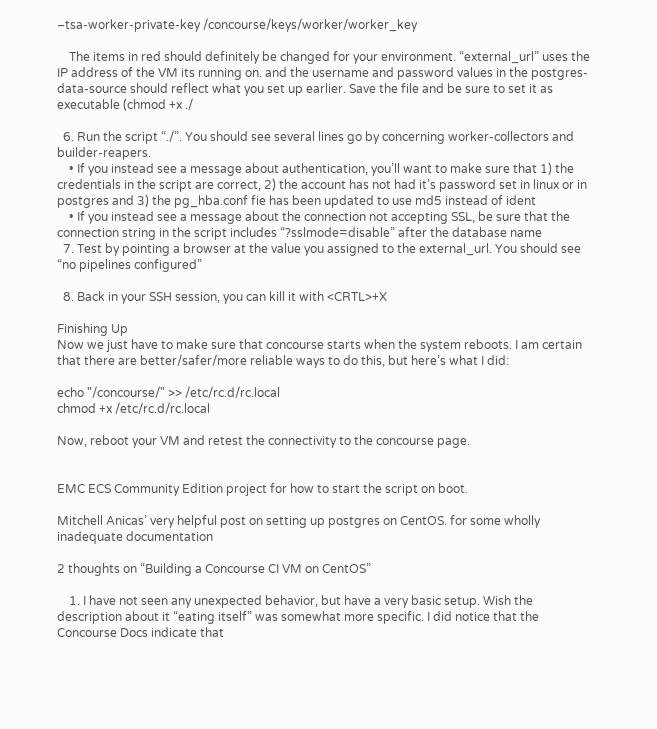–tsa-worker-private-key /concourse/keys/worker/worker_key

    The items in red should definitely be changed for your environment. “external_url” uses the IP address of the VM its running on. and the username and password values in the postgres-data-source should reflect what you set up earlier. Save the file and be sure to set it as executable (chmod +x ./

  6. Run the script “./”. You should see several lines go by concerning worker-collectors and builder-reapers.
    • If you instead see a message about authentication, you’ll want to make sure that 1) the credentials in the script are correct, 2) the account has not had it’s password set in linux or in postgres and 3) the pg_hba.conf fie has been updated to use md5 instead of ident
    • If you instead see a message about the connection not accepting SSL, be sure that the connection string in the script includes “?sslmode=disable” after the database name
  7. Test by pointing a browser at the value you assigned to the external_url. You should see “no pipelines configured”

  8. Back in your SSH session, you can kill it with <CRTL>+X

Finishing Up
Now we just have to make sure that concourse starts when the system reboots. I am certain that there are better/safer/more reliable ways to do this, but here’s what I did:

echo "/concourse/" >> /etc/rc.d/rc.local
chmod +x /etc/rc.d/rc.local

Now, reboot your VM and retest the connectivity to the concourse page.


EMC ECS Community Edition project for how to start the script on boot.

Mitchell Anicas’ very helpful post on setting up postgres on CentOS. for some wholly inadequate documentation

2 thoughts on “Building a Concourse CI VM on CentOS”

    1. I have not seen any unexpected behavior, but have a very basic setup. Wish the description about it “eating itself” was somewhat more specific. I did notice that the Concourse Docs indicate that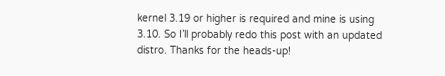kernel 3.19 or higher is required and mine is using 3.10. So I’ll probably redo this post with an updated distro. Thanks for the heads-up!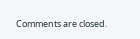Comments are closed.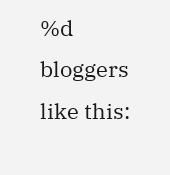%d bloggers like this: